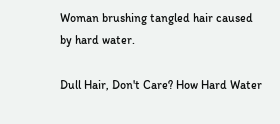Woman brushing tangled hair caused by hard water.

Dull Hair, Don't Care? How Hard Water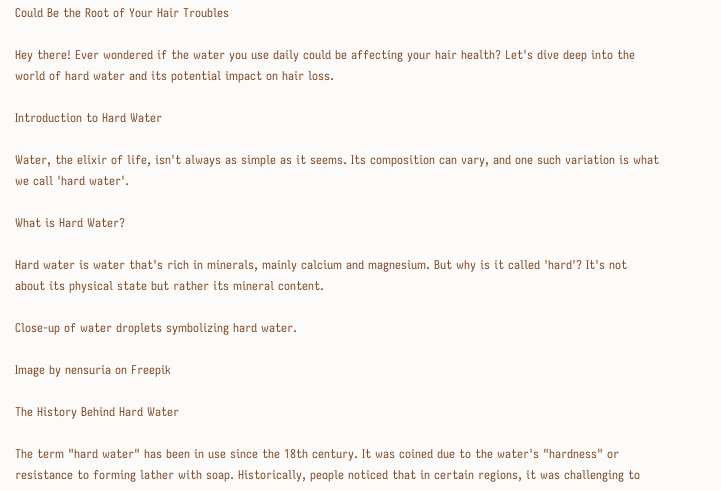Could Be the Root of Your Hair Troubles

Hey there! Ever wondered if the water you use daily could be affecting your hair health? Let's dive deep into the world of hard water and its potential impact on hair loss.

Introduction to Hard Water

Water, the elixir of life, isn't always as simple as it seems. Its composition can vary, and one such variation is what we call 'hard water'.

What is Hard Water?

Hard water is water that's rich in minerals, mainly calcium and magnesium. But why is it called 'hard'? It's not about its physical state but rather its mineral content.

Close-up of water droplets symbolizing hard water.

Image by nensuria on Freepik

The History Behind Hard Water

The term "hard water" has been in use since the 18th century. It was coined due to the water's "hardness" or resistance to forming lather with soap. Historically, people noticed that in certain regions, it was challenging to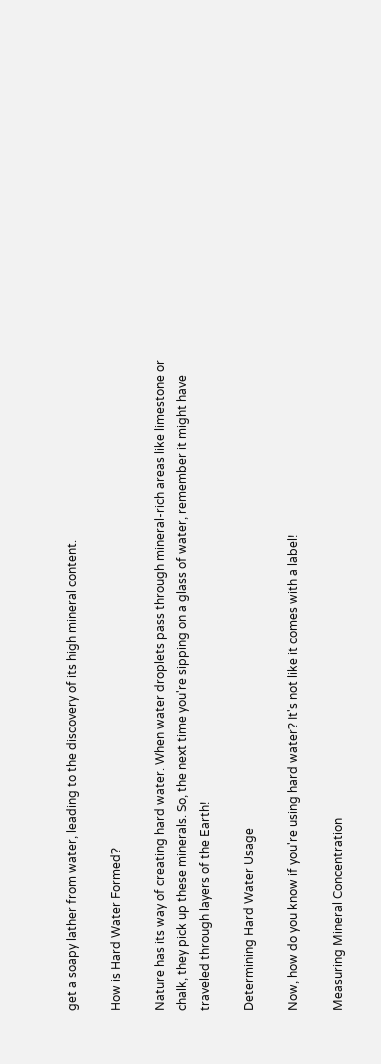get a soapy lather from water, leading to the discovery of its high mineral content.

How is Hard Water Formed?

Nature has its way of creating hard water. When water droplets pass through mineral-rich areas like limestone or chalk, they pick up these minerals. So, the next time you're sipping on a glass of water, remember it might have traveled through layers of the Earth!

Determining Hard Water Usage

Now, how do you know if you're using hard water? It's not like it comes with a label!

Measuring Mineral Concentration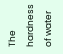The hardness of water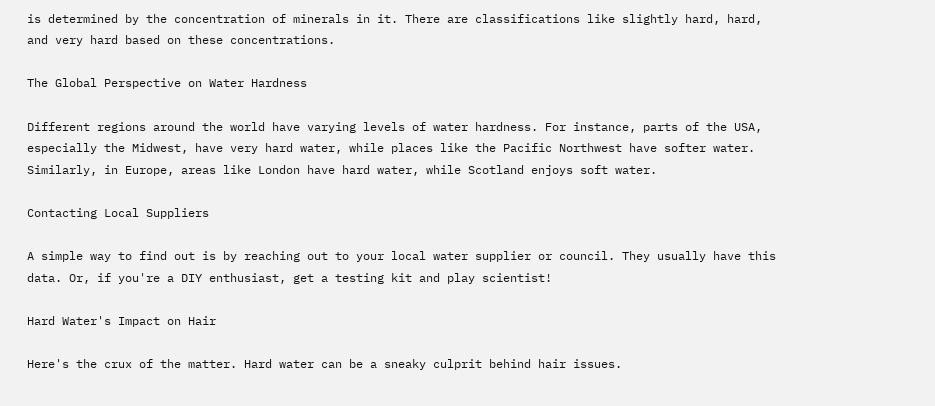is determined by the concentration of minerals in it. There are classifications like slightly hard, hard, and very hard based on these concentrations.

The Global Perspective on Water Hardness

Different regions around the world have varying levels of water hardness. For instance, parts of the USA, especially the Midwest, have very hard water, while places like the Pacific Northwest have softer water. Similarly, in Europe, areas like London have hard water, while Scotland enjoys soft water.

Contacting Local Suppliers

A simple way to find out is by reaching out to your local water supplier or council. They usually have this data. Or, if you're a DIY enthusiast, get a testing kit and play scientist!

Hard Water's Impact on Hair

Here's the crux of the matter. Hard water can be a sneaky culprit behind hair issues.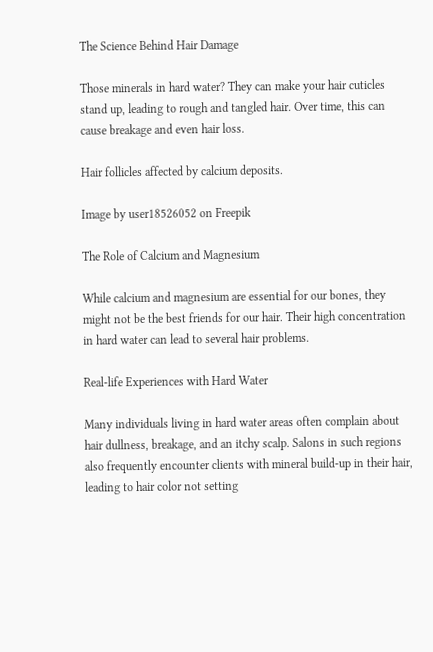The Science Behind Hair Damage

Those minerals in hard water? They can make your hair cuticles stand up, leading to rough and tangled hair. Over time, this can cause breakage and even hair loss.

Hair follicles affected by calcium deposits.

Image by user18526052 on Freepik

The Role of Calcium and Magnesium

While calcium and magnesium are essential for our bones, they might not be the best friends for our hair. Their high concentration in hard water can lead to several hair problems.

Real-life Experiences with Hard Water

Many individuals living in hard water areas often complain about hair dullness, breakage, and an itchy scalp. Salons in such regions also frequently encounter clients with mineral build-up in their hair, leading to hair color not setting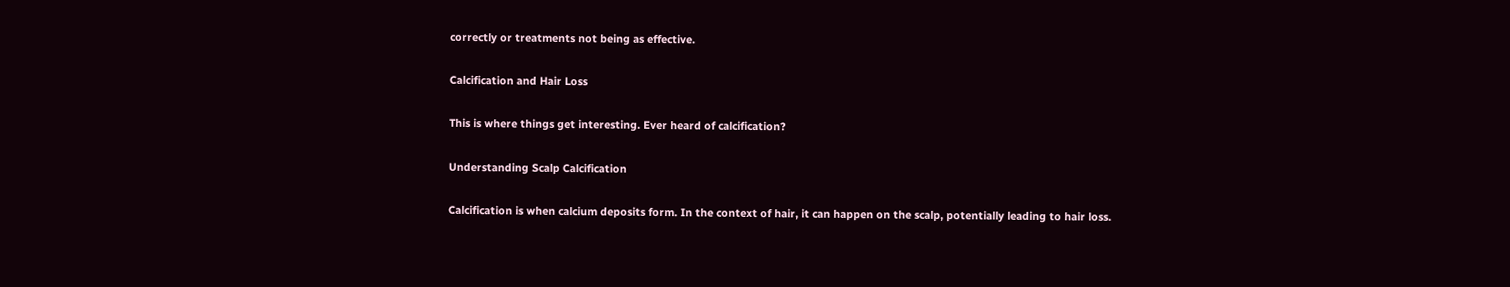correctly or treatments not being as effective.

Calcification and Hair Loss

This is where things get interesting. Ever heard of calcification?

Understanding Scalp Calcification

Calcification is when calcium deposits form. In the context of hair, it can happen on the scalp, potentially leading to hair loss.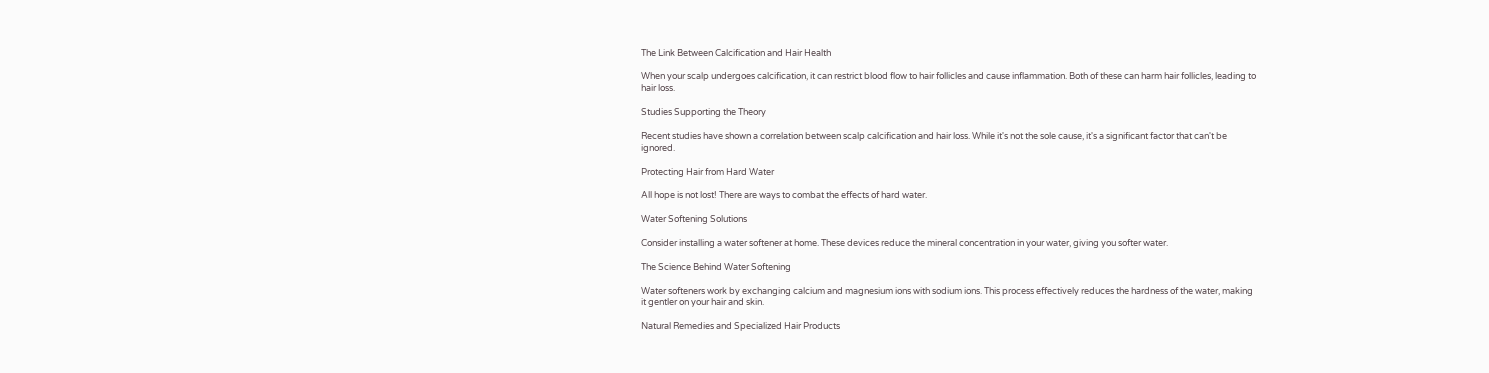The Link Between Calcification and Hair Health

When your scalp undergoes calcification, it can restrict blood flow to hair follicles and cause inflammation. Both of these can harm hair follicles, leading to hair loss.

Studies Supporting the Theory

Recent studies have shown a correlation between scalp calcification and hair loss. While it's not the sole cause, it's a significant factor that can't be ignored.

Protecting Hair from Hard Water

All hope is not lost! There are ways to combat the effects of hard water.

Water Softening Solutions

Consider installing a water softener at home. These devices reduce the mineral concentration in your water, giving you softer water.

The Science Behind Water Softening

Water softeners work by exchanging calcium and magnesium ions with sodium ions. This process effectively reduces the hardness of the water, making it gentler on your hair and skin.

Natural Remedies and Specialized Hair Products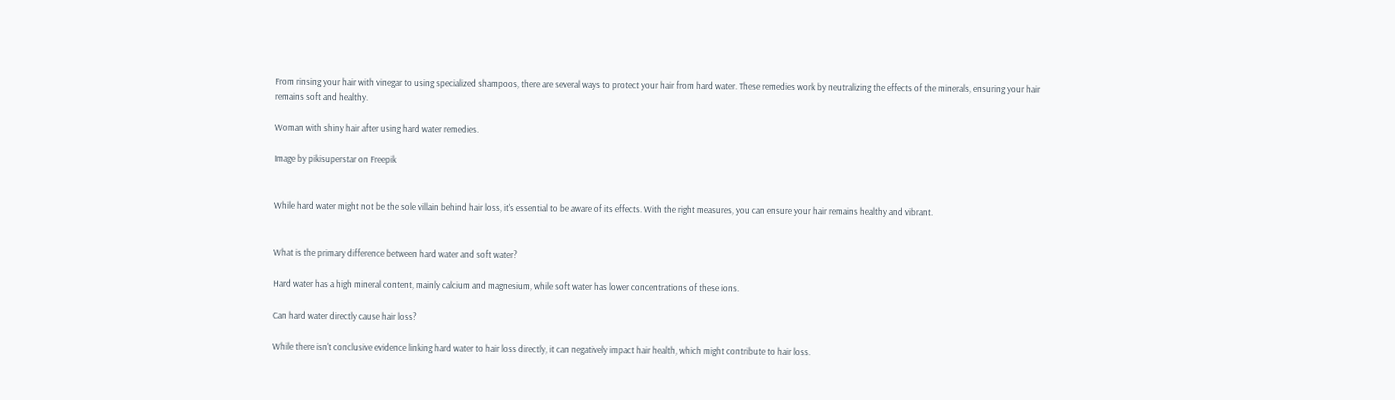From rinsing your hair with vinegar to using specialized shampoos, there are several ways to protect your hair from hard water. These remedies work by neutralizing the effects of the minerals, ensuring your hair remains soft and healthy.

Woman with shiny hair after using hard water remedies.

Image by pikisuperstar on Freepik


While hard water might not be the sole villain behind hair loss, it's essential to be aware of its effects. With the right measures, you can ensure your hair remains healthy and vibrant.


What is the primary difference between hard water and soft water?

Hard water has a high mineral content, mainly calcium and magnesium, while soft water has lower concentrations of these ions.

Can hard water directly cause hair loss?

While there isn't conclusive evidence linking hard water to hair loss directly, it can negatively impact hair health, which might contribute to hair loss.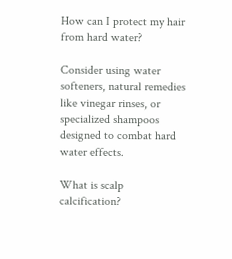How can I protect my hair from hard water?

Consider using water softeners, natural remedies like vinegar rinses, or specialized shampoos designed to combat hard water effects.

What is scalp calcification?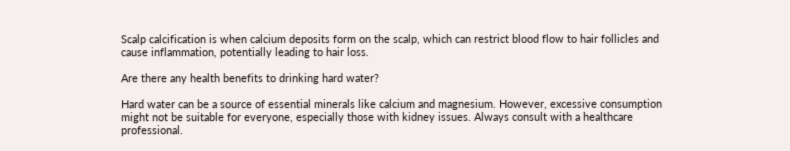Scalp calcification is when calcium deposits form on the scalp, which can restrict blood flow to hair follicles and cause inflammation, potentially leading to hair loss.

Are there any health benefits to drinking hard water?

Hard water can be a source of essential minerals like calcium and magnesium. However, excessive consumption might not be suitable for everyone, especially those with kidney issues. Always consult with a healthcare professional.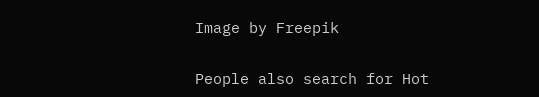Image by Freepik

People also search for Hot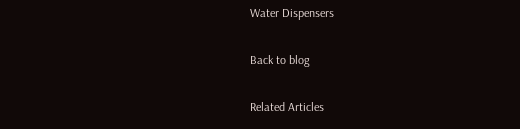Water Dispensers

Back to blog

Related Articles